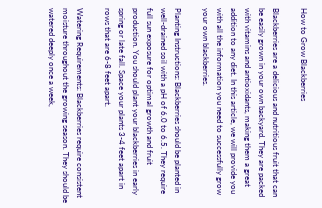How to Grow Blackberries

Blackberries are a delicious and nutritious fruit that can be easily grown in your own backyard. They are packed with vitamins and antioxidants, making them a great addition to any diet. In this article, we will provide you with all the information you need to successfully grow your own blackberries.

Planting Instructions: Blackberries should be planted in well-drained soil with a pH of 6.0 to 6.5. They require full sun exposure for optimal growth and fruit production. You should plant your blackberries in early spring or late fall. Space your plants 3-4 feet apart in rows that are 6-8 feet apart.

Watering Requirements: Blackberries require consistent moisture throughout the growing season. They should be watered deeply once a week,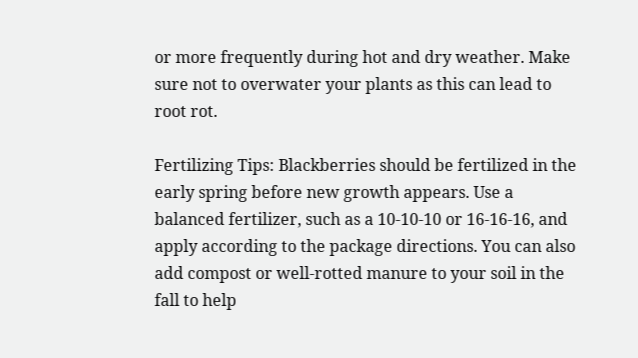or more frequently during hot and dry weather. Make sure not to overwater your plants as this can lead to root rot.

Fertilizing Tips: Blackberries should be fertilized in the early spring before new growth appears. Use a balanced fertilizer, such as a 10-10-10 or 16-16-16, and apply according to the package directions. You can also add compost or well-rotted manure to your soil in the fall to help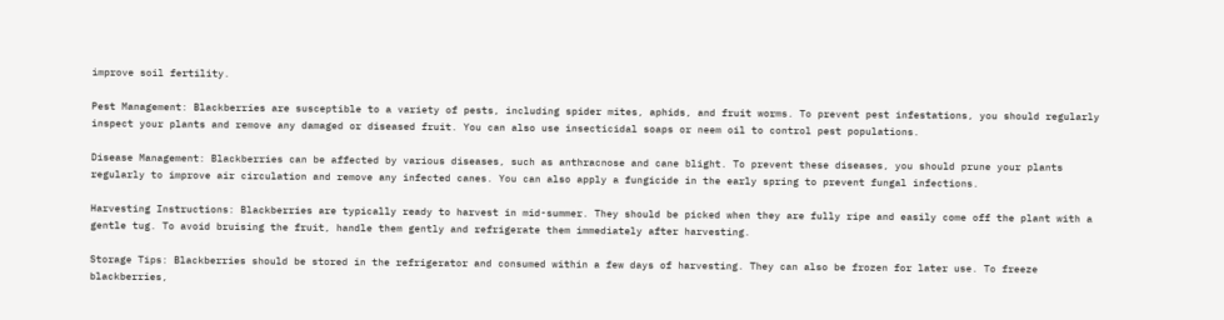improve soil fertility.

Pest Management: Blackberries are susceptible to a variety of pests, including spider mites, aphids, and fruit worms. To prevent pest infestations, you should regularly inspect your plants and remove any damaged or diseased fruit. You can also use insecticidal soaps or neem oil to control pest populations.

Disease Management: Blackberries can be affected by various diseases, such as anthracnose and cane blight. To prevent these diseases, you should prune your plants regularly to improve air circulation and remove any infected canes. You can also apply a fungicide in the early spring to prevent fungal infections.

Harvesting Instructions: Blackberries are typically ready to harvest in mid-summer. They should be picked when they are fully ripe and easily come off the plant with a gentle tug. To avoid bruising the fruit, handle them gently and refrigerate them immediately after harvesting.

Storage Tips: Blackberries should be stored in the refrigerator and consumed within a few days of harvesting. They can also be frozen for later use. To freeze blackberries,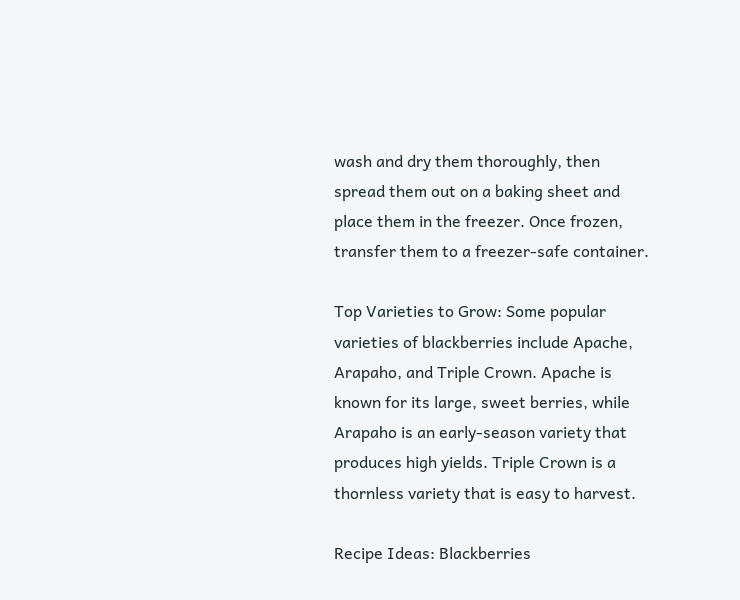wash and dry them thoroughly, then spread them out on a baking sheet and place them in the freezer. Once frozen, transfer them to a freezer-safe container.

Top Varieties to Grow: Some popular varieties of blackberries include Apache, Arapaho, and Triple Crown. Apache is known for its large, sweet berries, while Arapaho is an early-season variety that produces high yields. Triple Crown is a thornless variety that is easy to harvest.

Recipe Ideas: Blackberries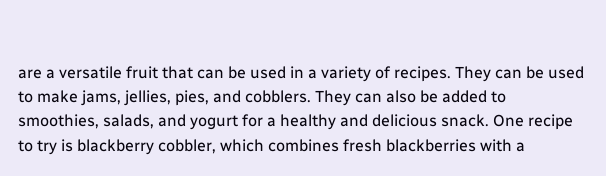are a versatile fruit that can be used in a variety of recipes. They can be used to make jams, jellies, pies, and cobblers. They can also be added to smoothies, salads, and yogurt for a healthy and delicious snack. One recipe to try is blackberry cobbler, which combines fresh blackberries with a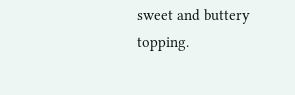sweet and buttery topping.